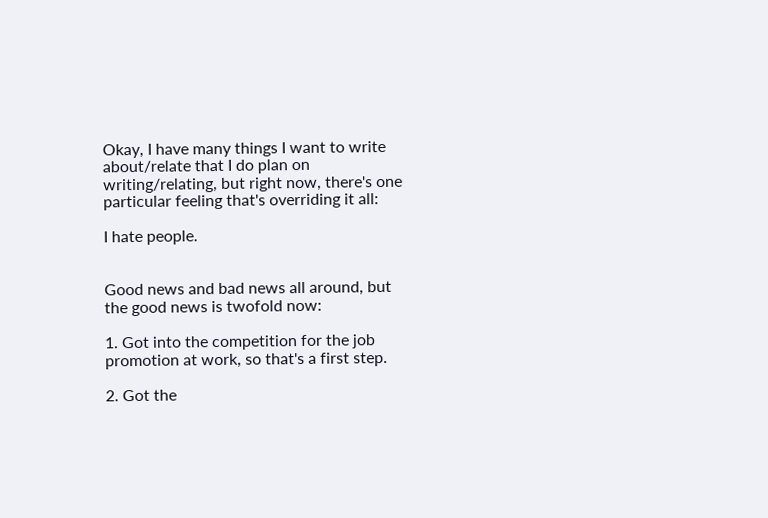Okay, I have many things I want to write about/relate that I do plan on writing/relating, but right now, there's one particular feeling that's overriding it all:

I hate people.


Good news and bad news all around, but the good news is twofold now:

1. Got into the competition for the job promotion at work, so that's a first step.

2. Got the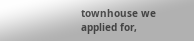townhouse we applied for,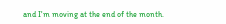and I'm moving at the end of the month.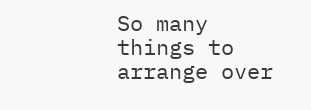So many things to arrange over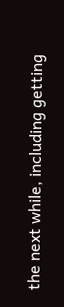the next while, including getting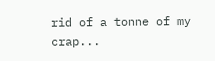rid of a tonne of my crap...